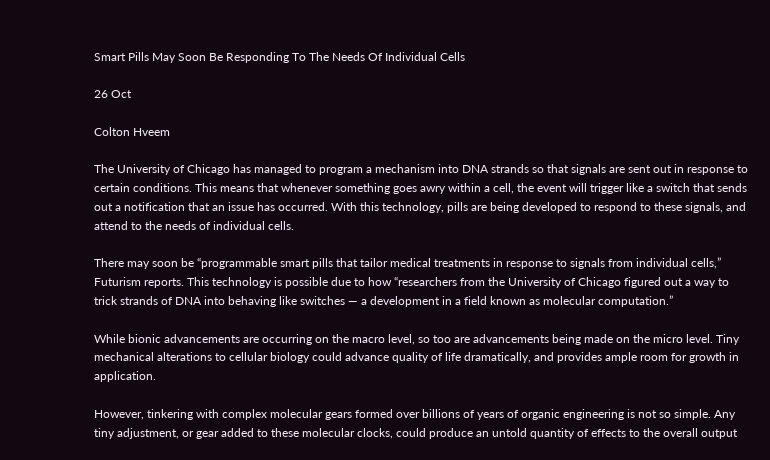Smart Pills May Soon Be Responding To The Needs Of Individual Cells

26 Oct

Colton Hveem

The University of Chicago has managed to program a mechanism into DNA strands so that signals are sent out in response to certain conditions. This means that whenever something goes awry within a cell, the event will trigger like a switch that sends out a notification that an issue has occurred. With this technology, pills are being developed to respond to these signals, and attend to the needs of individual cells.

There may soon be “programmable smart pills that tailor medical treatments in response to signals from individual cells,” Futurism reports. This technology is possible due to how “researchers from the University of Chicago figured out a way to trick strands of DNA into behaving like switches — a development in a field known as molecular computation.”

While bionic advancements are occurring on the macro level, so too are advancements being made on the micro level. Tiny mechanical alterations to cellular biology could advance quality of life dramatically, and provides ample room for growth in application.

However, tinkering with complex molecular gears formed over billions of years of organic engineering is not so simple. Any tiny adjustment, or gear added to these molecular clocks, could produce an untold quantity of effects to the overall output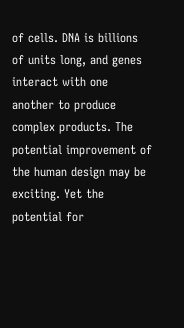of cells. DNA is billions of units long, and genes interact with one another to produce complex products. The potential improvement of the human design may be exciting. Yet the potential for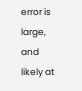error is large, and likely at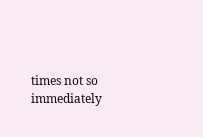times not so immediately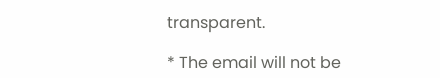transparent.

* The email will not be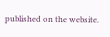published on the website.